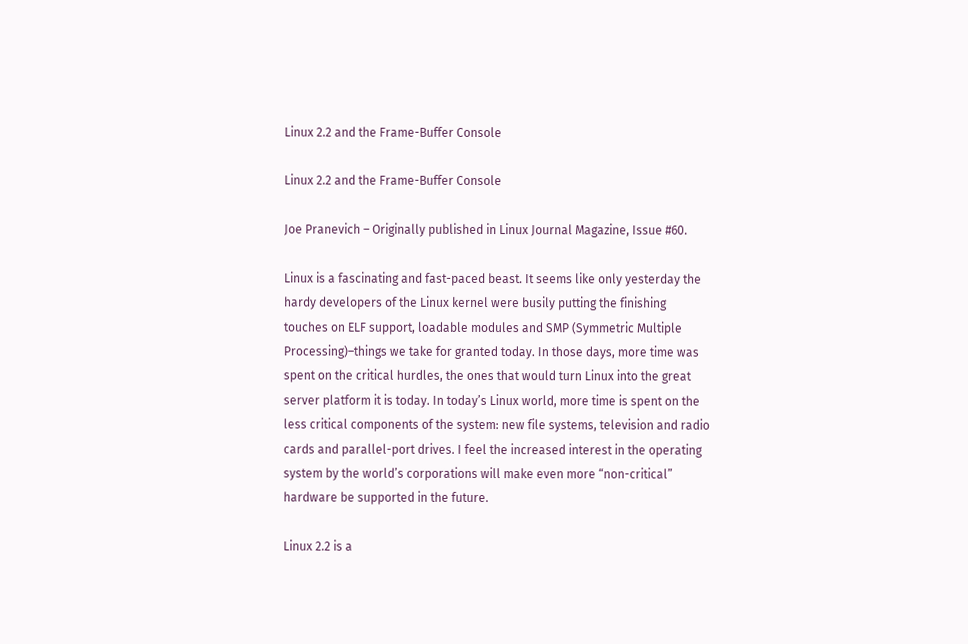Linux 2.2 and the Frame-Buffer Console

Linux 2.2 and the Frame-Buffer Console

Joe Pranevich – Originally published in Linux Journal Magazine, Issue #60.

Linux is a fascinating and fast-paced beast. It seems like only yesterday the hardy developers of the Linux kernel were busily putting the finishing touches on ELF support, loadable modules and SMP (Symmetric Multiple Processing)–things we take for granted today. In those days, more time was spent on the critical hurdles, the ones that would turn Linux into the great server platform it is today. In today’s Linux world, more time is spent on the less critical components of the system: new file systems, television and radio cards and parallel-port drives. I feel the increased interest in the operating system by the world’s corporations will make even more “non-critical” hardware be supported in the future.

Linux 2.2 is a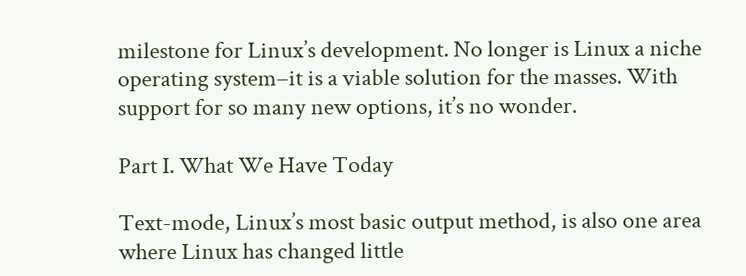milestone for Linux’s development. No longer is Linux a niche operating system–it is a viable solution for the masses. With support for so many new options, it’s no wonder.

Part I. What We Have Today

Text-mode, Linux’s most basic output method, is also one area where Linux has changed little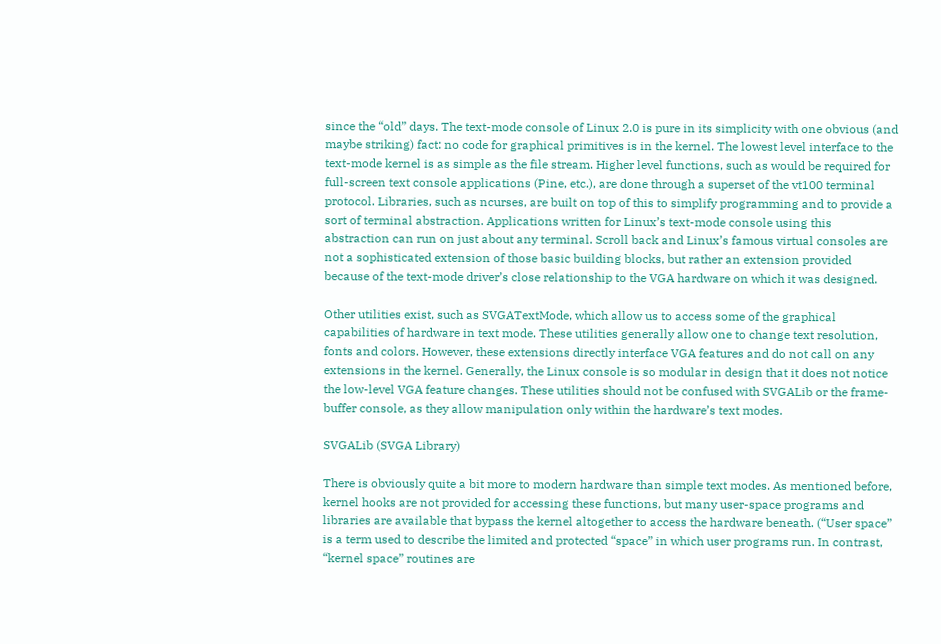since the “old” days. The text-mode console of Linux 2.0 is pure in its simplicity with one obvious (and maybe striking) fact: no code for graphical primitives is in the kernel. The lowest level interface to the text-mode kernel is as simple as the file stream. Higher level functions, such as would be required for full-screen text console applications (Pine, etc.), are done through a superset of the vt100 terminal protocol. Libraries, such as ncurses, are built on top of this to simplify programming and to provide a sort of terminal abstraction. Applications written for Linux’s text-mode console using this abstraction can run on just about any terminal. Scroll back and Linux’s famous virtual consoles are not a sophisticated extension of those basic building blocks, but rather an extension provided because of the text-mode driver’s close relationship to the VGA hardware on which it was designed.

Other utilities exist, such as SVGATextMode, which allow us to access some of the graphical capabilities of hardware in text mode. These utilities generally allow one to change text resolution, fonts and colors. However, these extensions directly interface VGA features and do not call on any extensions in the kernel. Generally, the Linux console is so modular in design that it does not notice the low-level VGA feature changes. These utilities should not be confused with SVGALib or the frame-buffer console, as they allow manipulation only within the hardware’s text modes.

SVGALib (SVGA Library)

There is obviously quite a bit more to modern hardware than simple text modes. As mentioned before, kernel hooks are not provided for accessing these functions, but many user-space programs and libraries are available that bypass the kernel altogether to access the hardware beneath. (“User space” is a term used to describe the limited and protected “space” in which user programs run. In contrast, “kernel space” routines are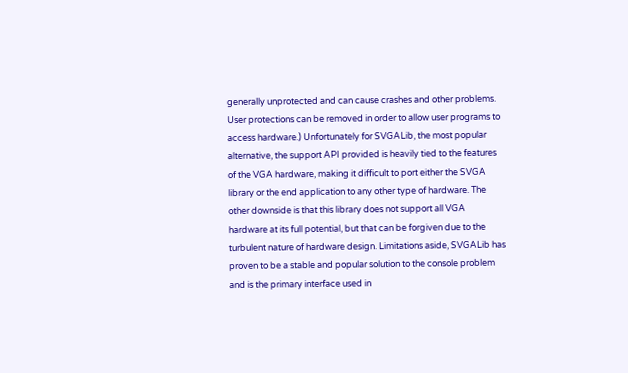generally unprotected and can cause crashes and other problems. User protections can be removed in order to allow user programs to access hardware.) Unfortunately for SVGALib, the most popular alternative, the support API provided is heavily tied to the features of the VGA hardware, making it difficult to port either the SVGA library or the end application to any other type of hardware. The other downside is that this library does not support all VGA hardware at its full potential, but that can be forgiven due to the turbulent nature of hardware design. Limitations aside, SVGALib has proven to be a stable and popular solution to the console problem and is the primary interface used in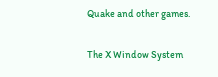Quake and other games.

The X Window System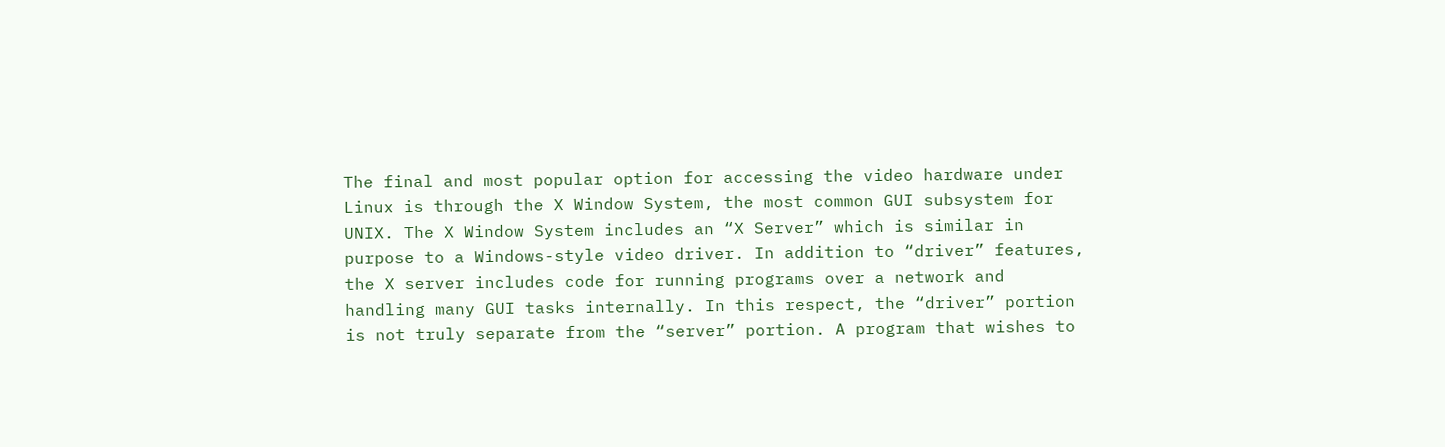The final and most popular option for accessing the video hardware under Linux is through the X Window System, the most common GUI subsystem for UNIX. The X Window System includes an “X Server” which is similar in purpose to a Windows-style video driver. In addition to “driver” features, the X server includes code for running programs over a network and handling many GUI tasks internally. In this respect, the “driver” portion is not truly separate from the “server” portion. A program that wishes to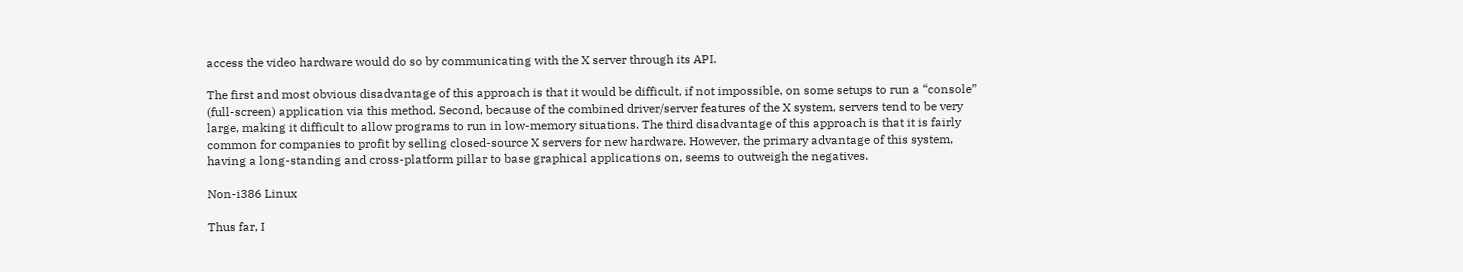access the video hardware would do so by communicating with the X server through its API.

The first and most obvious disadvantage of this approach is that it would be difficult, if not impossible, on some setups to run a “console” (full-screen) application via this method. Second, because of the combined driver/server features of the X system, servers tend to be very large, making it difficult to allow programs to run in low-memory situations. The third disadvantage of this approach is that it is fairly common for companies to profit by selling closed-source X servers for new hardware. However, the primary advantage of this system, having a long-standing and cross-platform pillar to base graphical applications on, seems to outweigh the negatives.

Non-i386 Linux

Thus far, I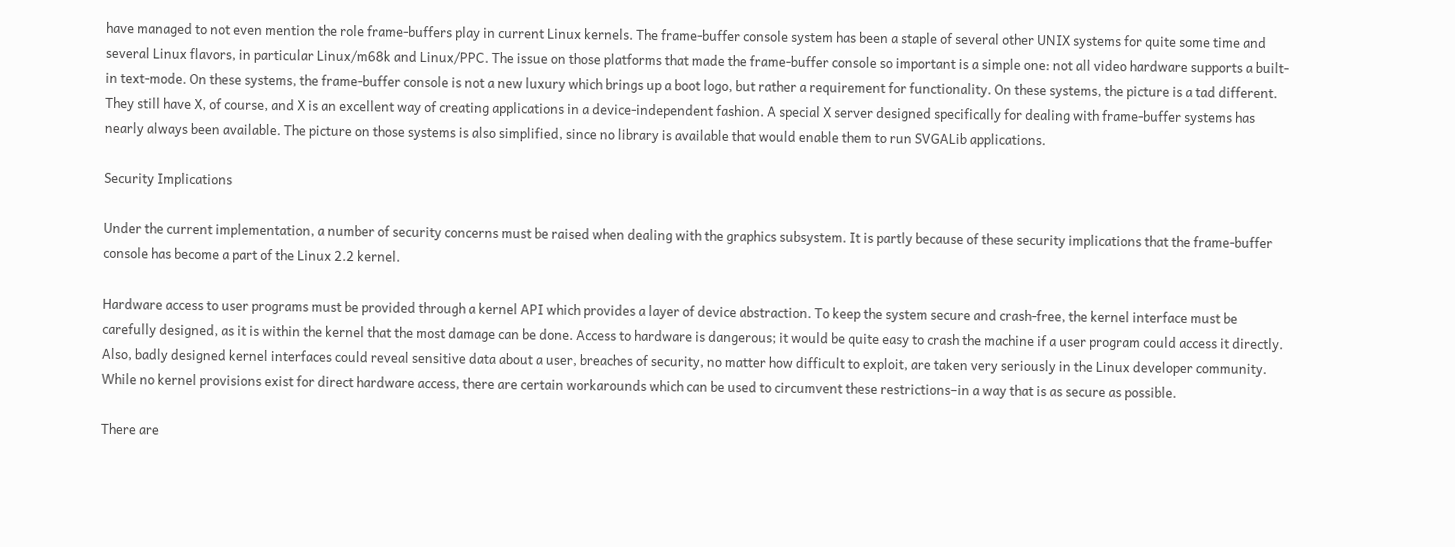have managed to not even mention the role frame-buffers play in current Linux kernels. The frame-buffer console system has been a staple of several other UNIX systems for quite some time and several Linux flavors, in particular Linux/m68k and Linux/PPC. The issue on those platforms that made the frame-buffer console so important is a simple one: not all video hardware supports a built-in text-mode. On these systems, the frame-buffer console is not a new luxury which brings up a boot logo, but rather a requirement for functionality. On these systems, the picture is a tad different. They still have X, of course, and X is an excellent way of creating applications in a device-independent fashion. A special X server designed specifically for dealing with frame-buffer systems has nearly always been available. The picture on those systems is also simplified, since no library is available that would enable them to run SVGALib applications.

Security Implications

Under the current implementation, a number of security concerns must be raised when dealing with the graphics subsystem. It is partly because of these security implications that the frame-buffer console has become a part of the Linux 2.2 kernel.

Hardware access to user programs must be provided through a kernel API which provides a layer of device abstraction. To keep the system secure and crash-free, the kernel interface must be carefully designed, as it is within the kernel that the most damage can be done. Access to hardware is dangerous; it would be quite easy to crash the machine if a user program could access it directly. Also, badly designed kernel interfaces could reveal sensitive data about a user, breaches of security, no matter how difficult to exploit, are taken very seriously in the Linux developer community. While no kernel provisions exist for direct hardware access, there are certain workarounds which can be used to circumvent these restrictions–in a way that is as secure as possible.

There are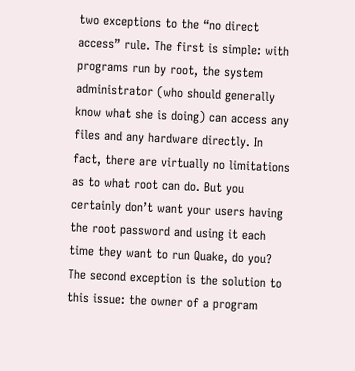two exceptions to the “no direct access” rule. The first is simple: with programs run by root, the system administrator (who should generally know what she is doing) can access any files and any hardware directly. In fact, there are virtually no limitations as to what root can do. But you certainly don’t want your users having the root password and using it each time they want to run Quake, do you? The second exception is the solution to this issue: the owner of a program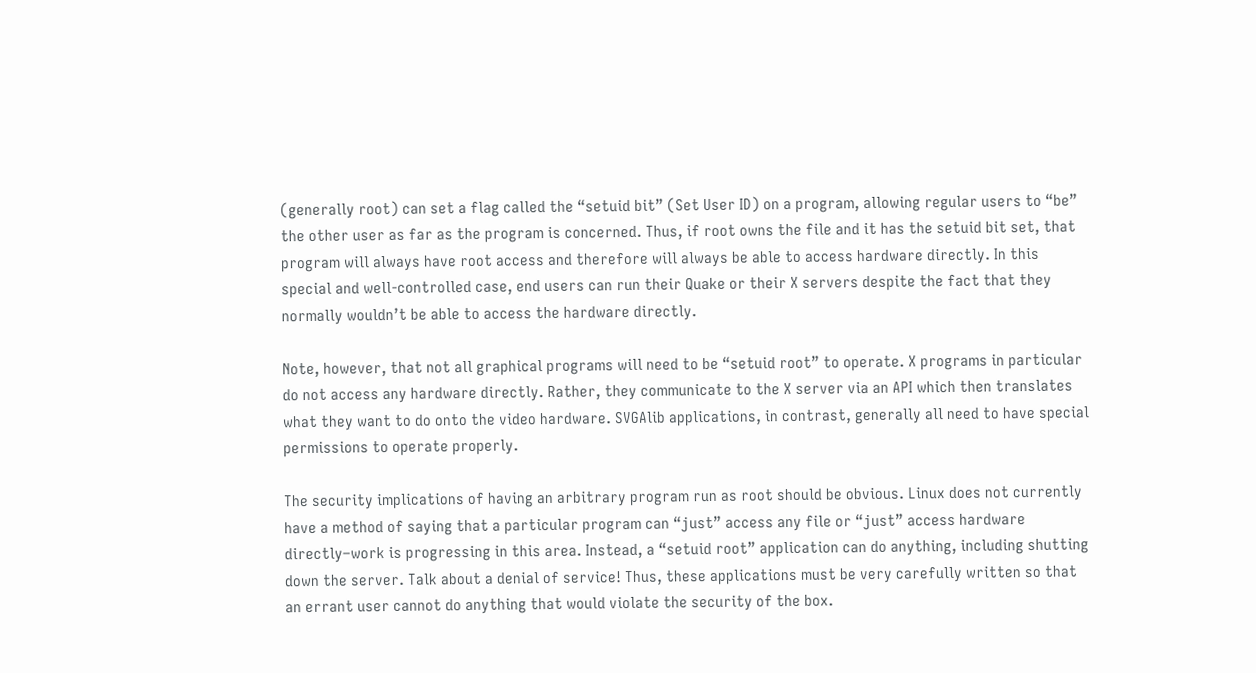(generally root) can set a flag called the “setuid bit” (Set User ID) on a program, allowing regular users to “be” the other user as far as the program is concerned. Thus, if root owns the file and it has the setuid bit set, that program will always have root access and therefore will always be able to access hardware directly. In this special and well-controlled case, end users can run their Quake or their X servers despite the fact that they normally wouldn’t be able to access the hardware directly.

Note, however, that not all graphical programs will need to be “setuid root” to operate. X programs in particular do not access any hardware directly. Rather, they communicate to the X server via an API which then translates what they want to do onto the video hardware. SVGAlib applications, in contrast, generally all need to have special permissions to operate properly.

The security implications of having an arbitrary program run as root should be obvious. Linux does not currently have a method of saying that a particular program can “just” access any file or “just” access hardware directly–work is progressing in this area. Instead, a “setuid root” application can do anything, including shutting down the server. Talk about a denial of service! Thus, these applications must be very carefully written so that an errant user cannot do anything that would violate the security of the box.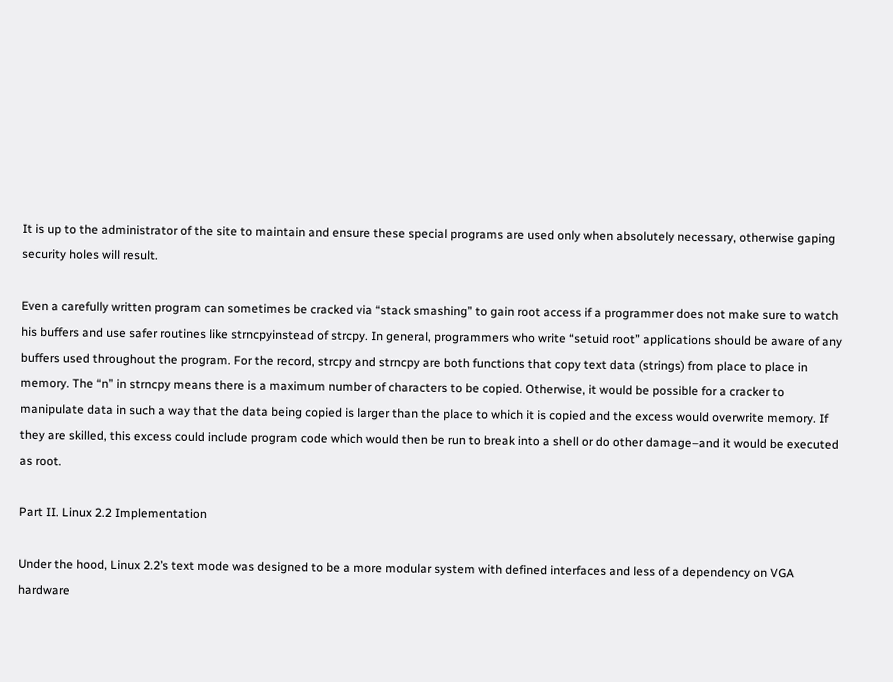It is up to the administrator of the site to maintain and ensure these special programs are used only when absolutely necessary, otherwise gaping security holes will result.

Even a carefully written program can sometimes be cracked via “stack smashing” to gain root access if a programmer does not make sure to watch his buffers and use safer routines like strncpyinstead of strcpy. In general, programmers who write “setuid root” applications should be aware of any buffers used throughout the program. For the record, strcpy and strncpy are both functions that copy text data (strings) from place to place in memory. The “n” in strncpy means there is a maximum number of characters to be copied. Otherwise, it would be possible for a cracker to manipulate data in such a way that the data being copied is larger than the place to which it is copied and the excess would overwrite memory. If they are skilled, this excess could include program code which would then be run to break into a shell or do other damage–and it would be executed as root.

Part II. Linux 2.2 Implementation

Under the hood, Linux 2.2’s text mode was designed to be a more modular system with defined interfaces and less of a dependency on VGA hardware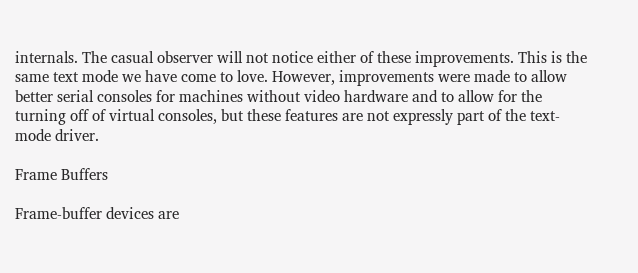internals. The casual observer will not notice either of these improvements. This is the same text mode we have come to love. However, improvements were made to allow better serial consoles for machines without video hardware and to allow for the turning off of virtual consoles, but these features are not expressly part of the text-mode driver.

Frame Buffers

Frame-buffer devices are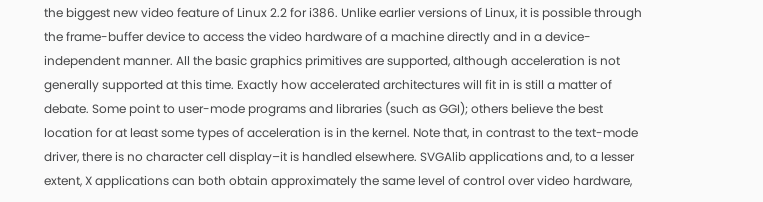the biggest new video feature of Linux 2.2 for i386. Unlike earlier versions of Linux, it is possible through the frame-buffer device to access the video hardware of a machine directly and in a device-independent manner. All the basic graphics primitives are supported, although acceleration is not generally supported at this time. Exactly how accelerated architectures will fit in is still a matter of debate. Some point to user-mode programs and libraries (such as GGI); others believe the best location for at least some types of acceleration is in the kernel. Note that, in contrast to the text-mode driver, there is no character cell display–it is handled elsewhere. SVGAlib applications and, to a lesser extent, X applications can both obtain approximately the same level of control over video hardware,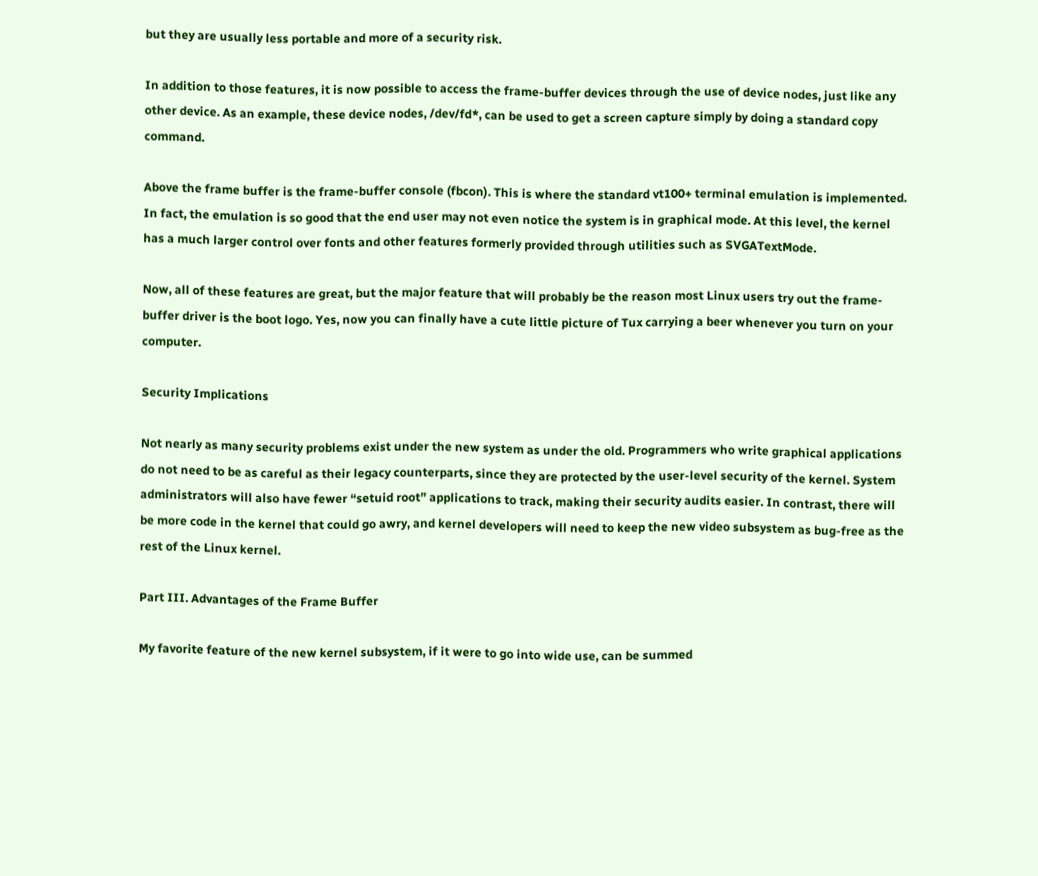but they are usually less portable and more of a security risk.

In addition to those features, it is now possible to access the frame-buffer devices through the use of device nodes, just like any other device. As an example, these device nodes, /dev/fd*, can be used to get a screen capture simply by doing a standard copy command.

Above the frame buffer is the frame-buffer console (fbcon). This is where the standard vt100+ terminal emulation is implemented. In fact, the emulation is so good that the end user may not even notice the system is in graphical mode. At this level, the kernel has a much larger control over fonts and other features formerly provided through utilities such as SVGATextMode.

Now, all of these features are great, but the major feature that will probably be the reason most Linux users try out the frame-buffer driver is the boot logo. Yes, now you can finally have a cute little picture of Tux carrying a beer whenever you turn on your computer.

Security Implications

Not nearly as many security problems exist under the new system as under the old. Programmers who write graphical applications do not need to be as careful as their legacy counterparts, since they are protected by the user-level security of the kernel. System administrators will also have fewer “setuid root” applications to track, making their security audits easier. In contrast, there will be more code in the kernel that could go awry, and kernel developers will need to keep the new video subsystem as bug-free as the rest of the Linux kernel.

Part III. Advantages of the Frame Buffer

My favorite feature of the new kernel subsystem, if it were to go into wide use, can be summed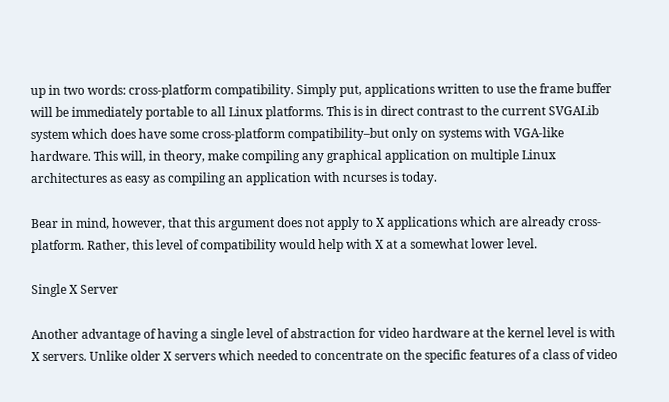up in two words: cross-platform compatibility. Simply put, applications written to use the frame buffer will be immediately portable to all Linux platforms. This is in direct contrast to the current SVGALib system which does have some cross-platform compatibility–but only on systems with VGA-like hardware. This will, in theory, make compiling any graphical application on multiple Linux architectures as easy as compiling an application with ncurses is today.

Bear in mind, however, that this argument does not apply to X applications which are already cross-platform. Rather, this level of compatibility would help with X at a somewhat lower level.

Single X Server

Another advantage of having a single level of abstraction for video hardware at the kernel level is with X servers. Unlike older X servers which needed to concentrate on the specific features of a class of video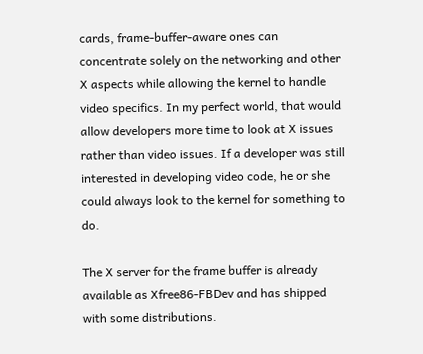cards, frame-buffer-aware ones can concentrate solely on the networking and other X aspects while allowing the kernel to handle video specifics. In my perfect world, that would allow developers more time to look at X issues rather than video issues. If a developer was still interested in developing video code, he or she could always look to the kernel for something to do.

The X server for the frame buffer is already available as Xfree86-FBDev and has shipped with some distributions.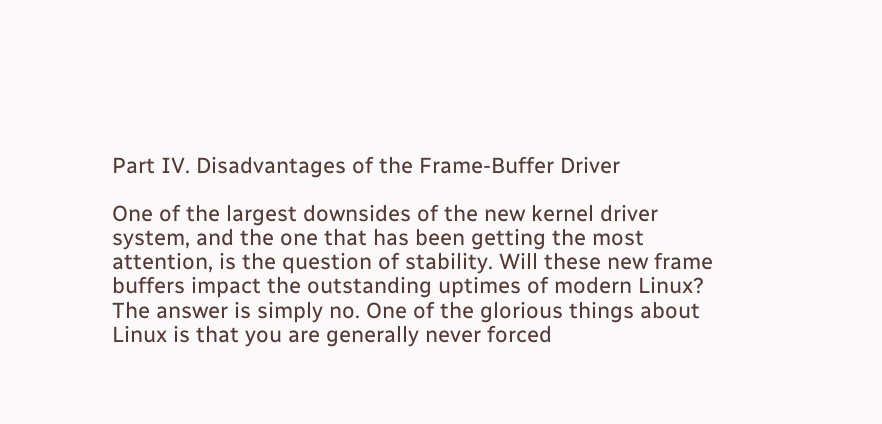Part IV. Disadvantages of the Frame-Buffer Driver

One of the largest downsides of the new kernel driver system, and the one that has been getting the most attention, is the question of stability. Will these new frame buffers impact the outstanding uptimes of modern Linux? The answer is simply no. One of the glorious things about Linux is that you are generally never forced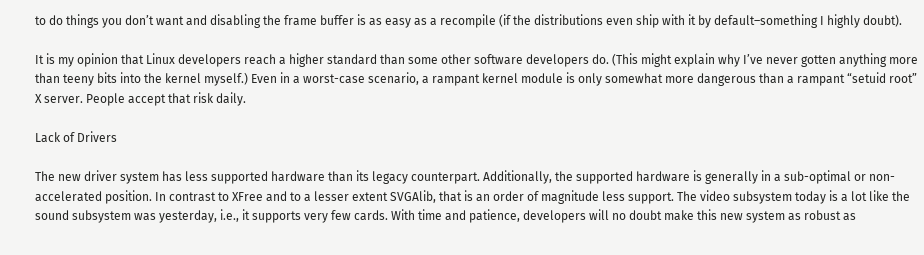to do things you don’t want and disabling the frame buffer is as easy as a recompile (if the distributions even ship with it by default–something I highly doubt).

It is my opinion that Linux developers reach a higher standard than some other software developers do. (This might explain why I’ve never gotten anything more than teeny bits into the kernel myself.) Even in a worst-case scenario, a rampant kernel module is only somewhat more dangerous than a rampant “setuid root” X server. People accept that risk daily.

Lack of Drivers

The new driver system has less supported hardware than its legacy counterpart. Additionally, the supported hardware is generally in a sub-optimal or non-accelerated position. In contrast to XFree and to a lesser extent SVGAlib, that is an order of magnitude less support. The video subsystem today is a lot like the sound subsystem was yesterday, i.e., it supports very few cards. With time and patience, developers will no doubt make this new system as robust as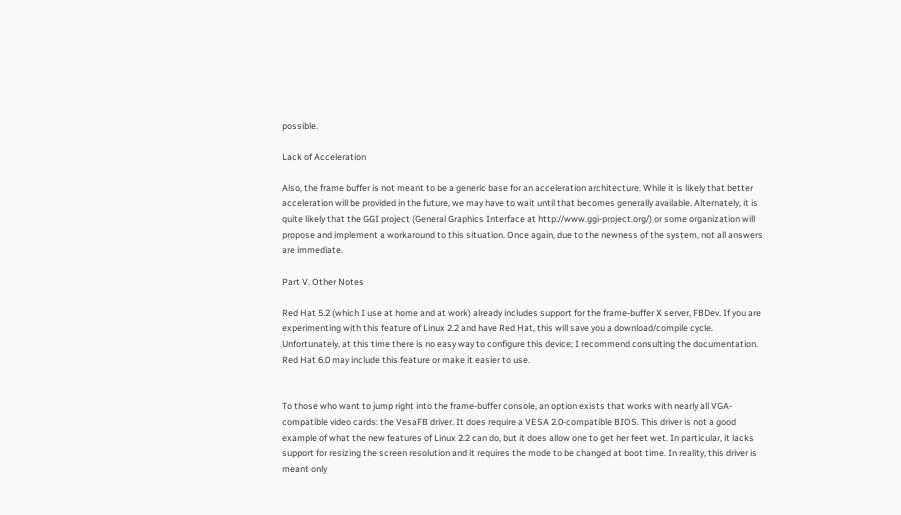possible.

Lack of Acceleration

Also, the frame buffer is not meant to be a generic base for an acceleration architecture. While it is likely that better acceleration will be provided in the future, we may have to wait until that becomes generally available. Alternately, it is quite likely that the GGI project (General Graphics Interface at http://www.ggi-project.org/) or some organization will propose and implement a workaround to this situation. Once again, due to the newness of the system, not all answers are immediate.

Part V. Other Notes

Red Hat 5.2 (which I use at home and at work) already includes support for the frame-buffer X server, FBDev. If you are experimenting with this feature of Linux 2.2 and have Red Hat, this will save you a download/compile cycle. Unfortunately, at this time there is no easy way to configure this device; I recommend consulting the documentation. Red Hat 6.0 may include this feature or make it easier to use.


To those who want to jump right into the frame-buffer console, an option exists that works with nearly all VGA-compatible video cards: the VesaFB driver. It does require a VESA 2.0-compatible BIOS. This driver is not a good example of what the new features of Linux 2.2 can do, but it does allow one to get her feet wet. In particular, it lacks support for resizing the screen resolution and it requires the mode to be changed at boot time. In reality, this driver is meant only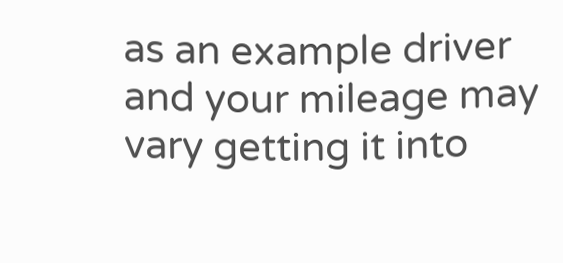as an example driver and your mileage may vary getting it into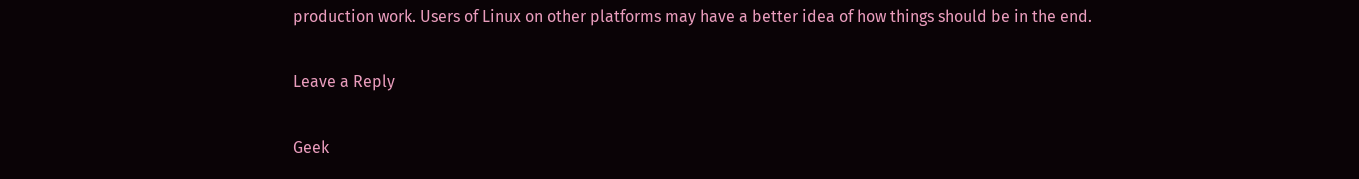production work. Users of Linux on other platforms may have a better idea of how things should be in the end.

Leave a Reply

Geek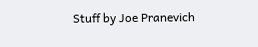Stuff by Joe Pranevich